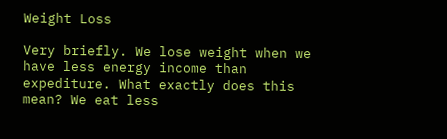Weight Loss

Very briefly. We lose weight when we have less energy income than expediture. What exactly does this mean? We eat less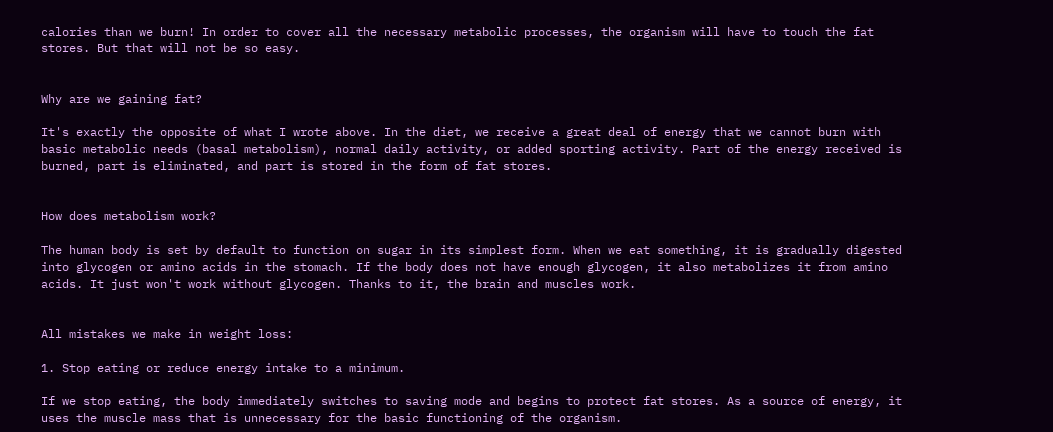calories than we burn! In order to cover all the necessary metabolic processes, the organism will have to touch the fat stores. But that will not be so easy.


Why are we gaining fat?

It's exactly the opposite of what I wrote above. In the diet, we receive a great deal of energy that we cannot burn with basic metabolic needs (basal metabolism), normal daily activity, or added sporting activity. Part of the energy received is burned, part is eliminated, and part is stored in the form of fat stores.


How does metabolism work?

The human body is set by default to function on sugar in its simplest form. When we eat something, it is gradually digested into glycogen or amino acids in the stomach. If the body does not have enough glycogen, it also metabolizes it from amino acids. It just won't work without glycogen. Thanks to it, the brain and muscles work.


All mistakes we make in weight loss:

1. Stop eating or reduce energy intake to a minimum.

If we stop eating, the body immediately switches to saving mode and begins to protect fat stores. As a source of energy, it uses the muscle mass that is unnecessary for the basic functioning of the organism.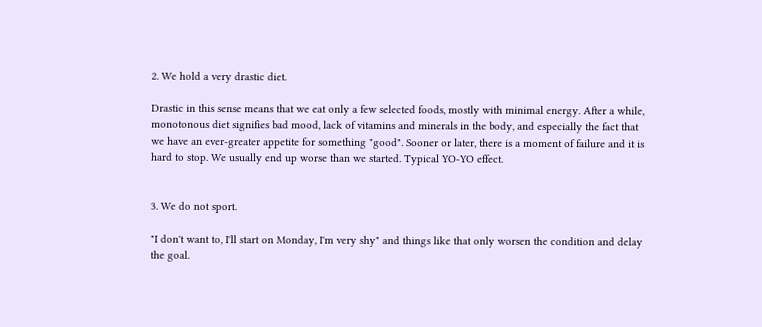2. We hold a very drastic diet.

Drastic in this sense means that we eat only a few selected foods, mostly with minimal energy. After a while, monotonous diet signifies bad mood, lack of vitamins and minerals in the body, and especially the fact that we have an ever-greater appetite for something "good". Sooner or later, there is a moment of failure and it is hard to stop. We usually end up worse than we started. Typical YO-YO effect.


3. We do not sport.

"I don't want to, I'll start on Monday, I'm very shy" and things like that only worsen the condition and delay the goal.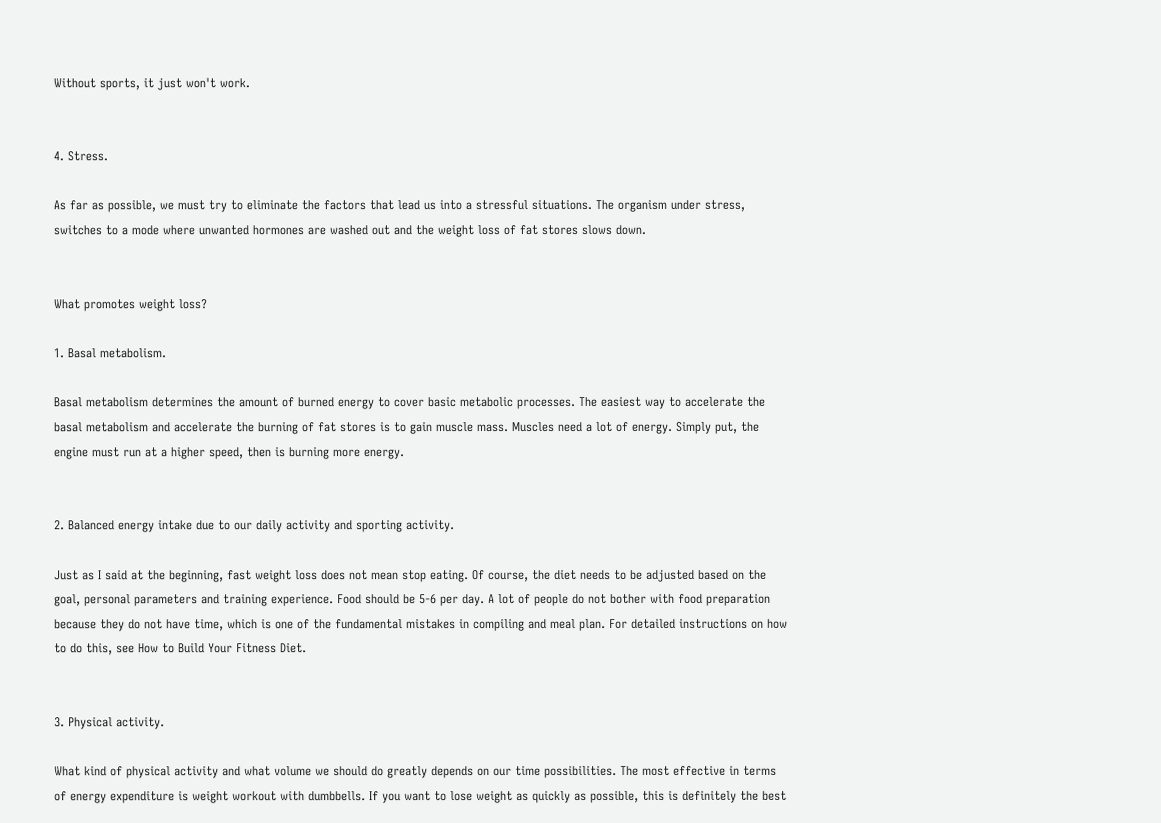Without sports, it just won't work.


4. Stress.

As far as possible, we must try to eliminate the factors that lead us into a stressful situations. The organism under stress, switches to a mode where unwanted hormones are washed out and the weight loss of fat stores slows down.


What promotes weight loss?

1. Basal metabolism.

Basal metabolism determines the amount of burned energy to cover basic metabolic processes. The easiest way to accelerate the basal metabolism and accelerate the burning of fat stores is to gain muscle mass. Muscles need a lot of energy. Simply put, the engine must run at a higher speed, then is burning more energy.


2. Balanced energy intake due to our daily activity and sporting activity.

Just as I said at the beginning, fast weight loss does not mean stop eating. Of course, the diet needs to be adjusted based on the goal, personal parameters and training experience. Food should be 5-6 per day. A lot of people do not bother with food preparation because they do not have time, which is one of the fundamental mistakes in compiling and meal plan. For detailed instructions on how to do this, see How to Build Your Fitness Diet.


3. Physical activity.

What kind of physical activity and what volume we should do greatly depends on our time possibilities. The most effective in terms of energy expenditure is weight workout with dumbbells. If you want to lose weight as quickly as possible, this is definitely the best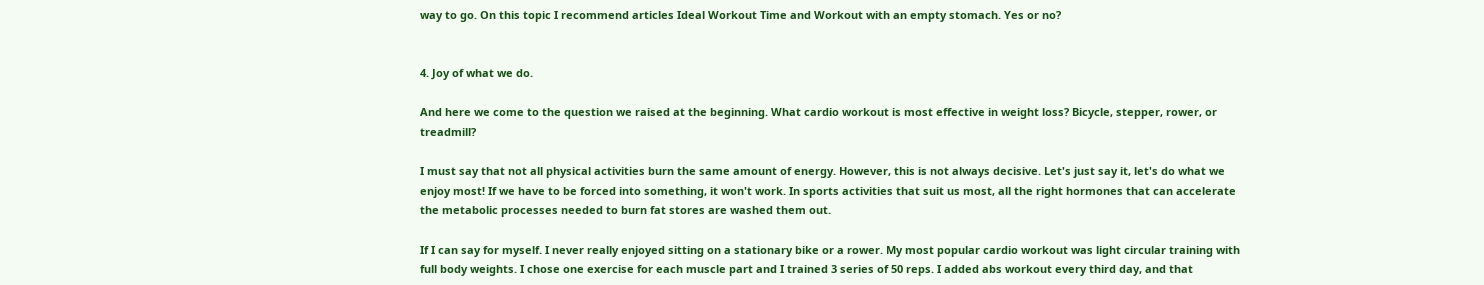way to go. On this topic I recommend articles Ideal Workout Time and Workout with an empty stomach. Yes or no?


4. Joy of what we do.

And here we come to the question we raised at the beginning. What cardio workout is most effective in weight loss? Bicycle, stepper, rower, or treadmill?

I must say that not all physical activities burn the same amount of energy. However, this is not always decisive. Let's just say it, let's do what we enjoy most! If we have to be forced into something, it won't work. In sports activities that suit us most, all the right hormones that can accelerate the metabolic processes needed to burn fat stores are washed them out.

If I can say for myself. I never really enjoyed sitting on a stationary bike or a rower. My most popular cardio workout was light circular training with full body weights. I chose one exercise for each muscle part and I trained 3 series of 50 reps. I added abs workout every third day, and that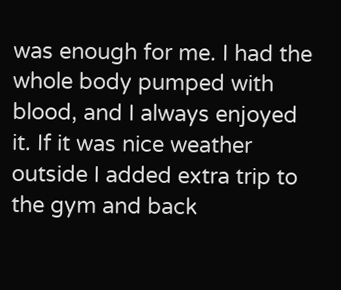was enough for me. I had the whole body pumped with blood, and I always enjoyed it. If it was nice weather outside I added extra trip to the gym and back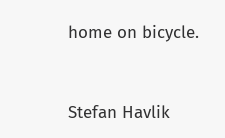home on bicycle.


Stefan Havlik